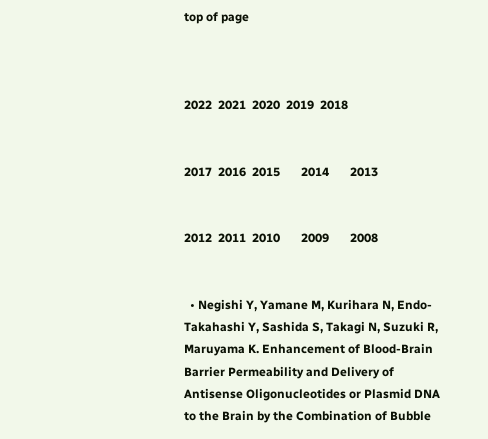top of page



2022  2021  2020  2019  2018


2017  2016  2015       2014       2013


2012  2011  2010       2009       2008


  • Negishi Y, Yamane M, Kurihara N, Endo-Takahashi Y, Sashida S, Takagi N, Suzuki R, Maruyama K. Enhancement of Blood-Brain Barrier Permeability and Delivery of Antisense Oligonucleotides or Plasmid DNA to the Brain by the Combination of Bubble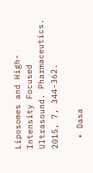Liposomes and High-Intensity Focused Ultrasound. Pharmaceutics. 2015, 7, 344-362.

  • Dasa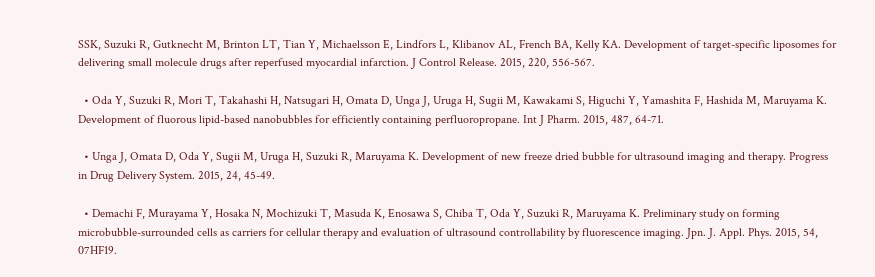SSK, Suzuki R, Gutknecht M, Brinton LT, Tian Y, Michaelsson E, Lindfors L, Klibanov AL, French BA, Kelly KA. Development of target-specific liposomes for delivering small molecule drugs after reperfused myocardial infarction. J Control Release. 2015, 220, 556-567.

  • Oda Y, Suzuki R, Mori T, Takahashi H, Natsugari H, Omata D, Unga J, Uruga H, Sugii M, Kawakami S, Higuchi Y, Yamashita F, Hashida M, Maruyama K. Development of fluorous lipid-based nanobubbles for efficiently containing perfluoropropane. Int J Pharm. 2015, 487, 64-71.

  • Unga J, Omata D, Oda Y, Sugii M, Uruga H, Suzuki R, Maruyama K. Development of new freeze dried bubble for ultrasound imaging and therapy. Progress in Drug Delivery System. 2015, 24, 45-49.

  • Demachi F, Murayama Y, Hosaka N, Mochizuki T, Masuda K, Enosawa S, Chiba T, Oda Y, Suzuki R, Maruyama K. Preliminary study on forming microbubble-surrounded cells as carriers for cellular therapy and evaluation of ultrasound controllability by fluorescence imaging. Jpn. J. Appl. Phys. 2015, 54, 07HF19.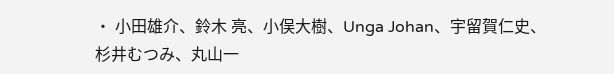• 小田雄介、鈴木 亮、小俣大樹、Unga Johan、宇留賀仁史、杉井むつみ、丸山一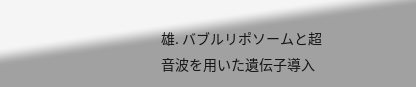雄. バブルリポソームと超音波を用いた遺伝子導入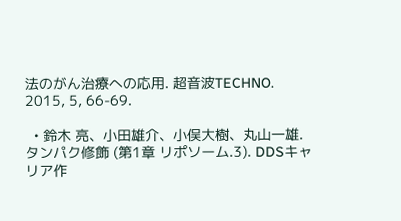法のがん治療への応用. 超音波TECHNO. 2015, 5, 66-69.

  • 鈴木 亮、小田雄介、小俣大樹、丸山一雄. タンパク修飾 (第1章 リポソーム.3). DDSキャリア作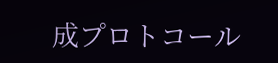成プロトコール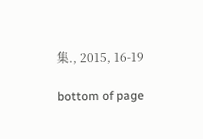集., 2015, 16-19

bottom of page